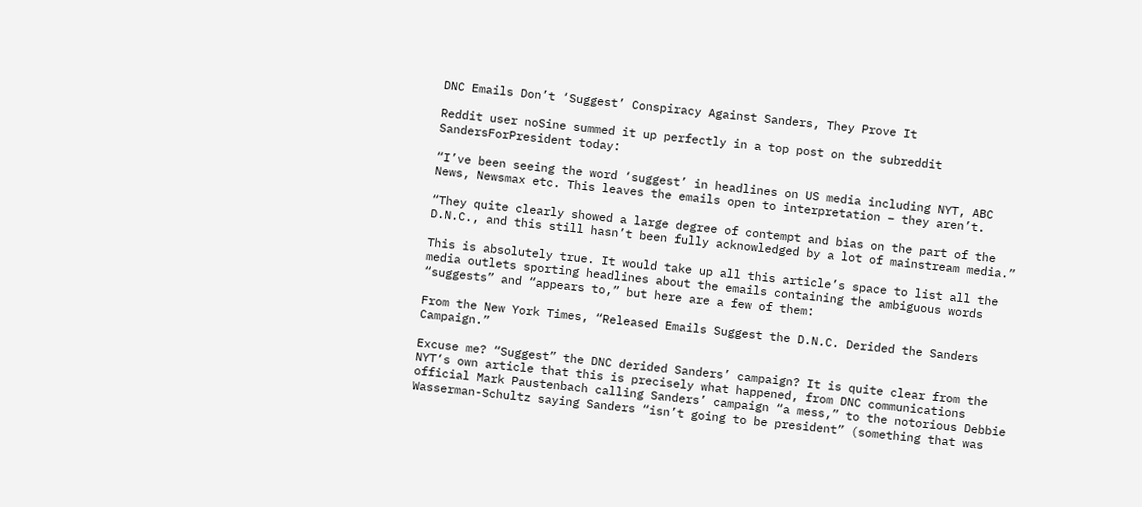DNC Emails Don’t ‘Suggest’ Conspiracy Against Sanders, They Prove It

Reddit user noSine summed it up perfectly in a top post on the subreddit SandersForPresident today:

“I’ve been seeing the word ‘suggest’ in headlines on US media including NYT, ABC News, Newsmax etc. This leaves the emails open to interpretation – they aren’t.

“They quite clearly showed a large degree of contempt and bias on the part of the D.N.C., and this still hasn’t been fully acknowledged by a lot of mainstream media.”

This is absolutely true. It would take up all this article’s space to list all the media outlets sporting headlines about the emails containing the ambiguous words “suggests” and “appears to,” but here are a few of them:

From the New York Times, “Released Emails Suggest the D.N.C. Derided the Sanders Campaign.”

Excuse me? “Suggest” the DNC derided Sanders’ campaign? It is quite clear from the NYT‘s own article that this is precisely what happened, from DNC communications official Mark Paustenbach calling Sanders’ campaign “a mess,” to the notorious Debbie Wasserman-Schultz saying Sanders “isn’t going to be president” (something that was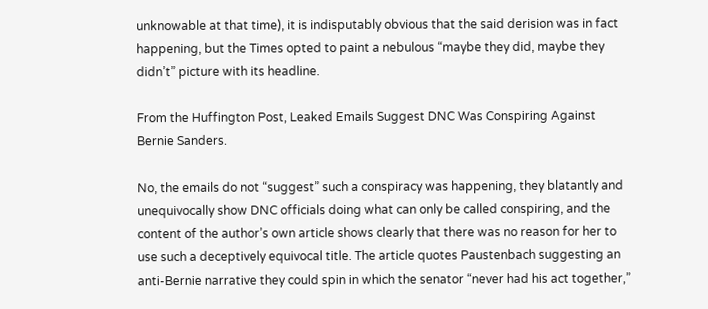unknowable at that time), it is indisputably obvious that the said derision was in fact happening, but the Times opted to paint a nebulous “maybe they did, maybe they didn’t” picture with its headline.

From the Huffington Post, Leaked Emails Suggest DNC Was Conspiring Against Bernie Sanders.

No, the emails do not “suggest” such a conspiracy was happening, they blatantly and unequivocally show DNC officials doing what can only be called conspiring, and the content of the author’s own article shows clearly that there was no reason for her to use such a deceptively equivocal title. The article quotes Paustenbach suggesting an anti-Bernie narrative they could spin in which the senator “never had his act together,”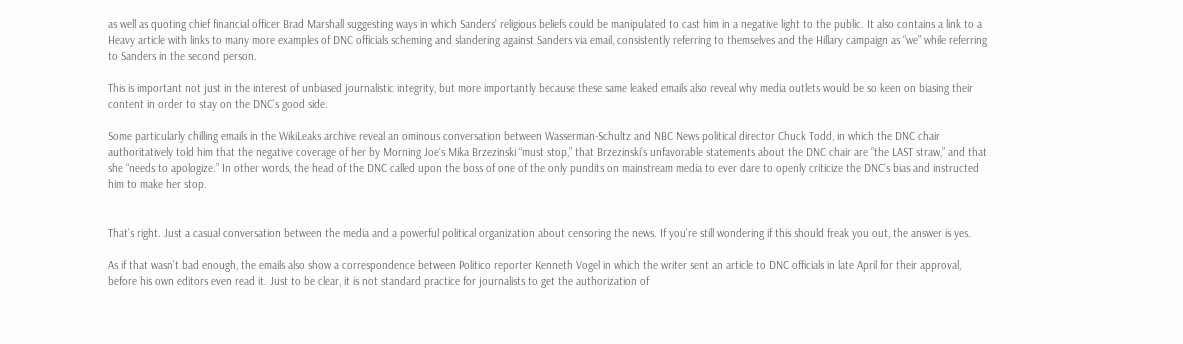as well as quoting chief financial officer Brad Marshall suggesting ways in which Sanders’ religious beliefs could be manipulated to cast him in a negative light to the public. It also contains a link to a Heavy article with links to many more examples of DNC officials scheming and slandering against Sanders via email, consistently referring to themselves and the Hillary campaign as “we” while referring to Sanders in the second person.

This is important not just in the interest of unbiased journalistic integrity, but more importantly because these same leaked emails also reveal why media outlets would be so keen on biasing their content in order to stay on the DNC’s good side.

Some particularly chilling emails in the WikiLeaks archive reveal an ominous conversation between Wasserman-Schultz and NBC News political director Chuck Todd, in which the DNC chair authoritatively told him that the negative coverage of her by Morning Joe‘s Mika Brzezinski “must stop,” that Brzezinski’s unfavorable statements about the DNC chair are “the LAST straw,” and that she “needs to apologize.” In other words, the head of the DNC called upon the boss of one of the only pundits on mainstream media to ever dare to openly criticize the DNC’s bias and instructed him to make her stop.


That’s right. Just a casual conversation between the media and a powerful political organization about censoring the news. If you’re still wondering if this should freak you out, the answer is yes.

As if that wasn’t bad enough, the emails also show a correspondence between Politico reporter Kenneth Vogel in which the writer sent an article to DNC officials in late April for their approval, before his own editors even read it. Just to be clear, it is not standard practice for journalists to get the authorization of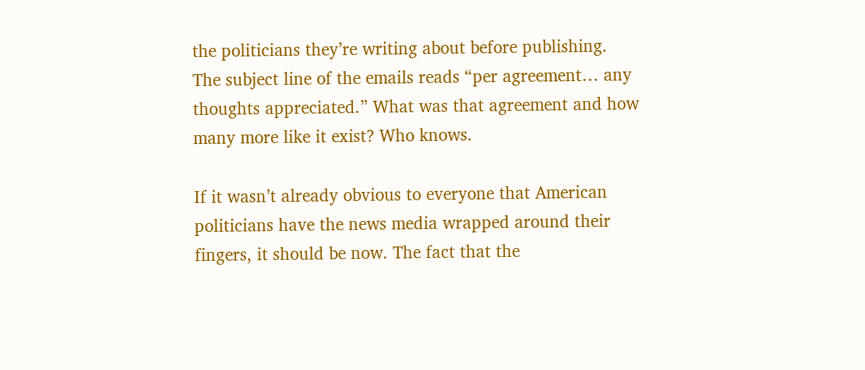the politicians they’re writing about before publishing. The subject line of the emails reads “per agreement… any thoughts appreciated.” What was that agreement and how many more like it exist? Who knows.

If it wasn’t already obvious to everyone that American politicians have the news media wrapped around their fingers, it should be now. The fact that the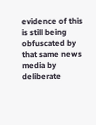evidence of this is still being obfuscated by that same news media by deliberate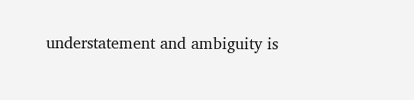understatement and ambiguity is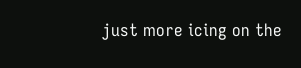just more icing on the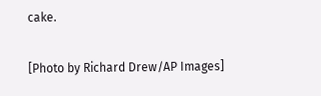cake.

[Photo by Richard Drew/AP Images]